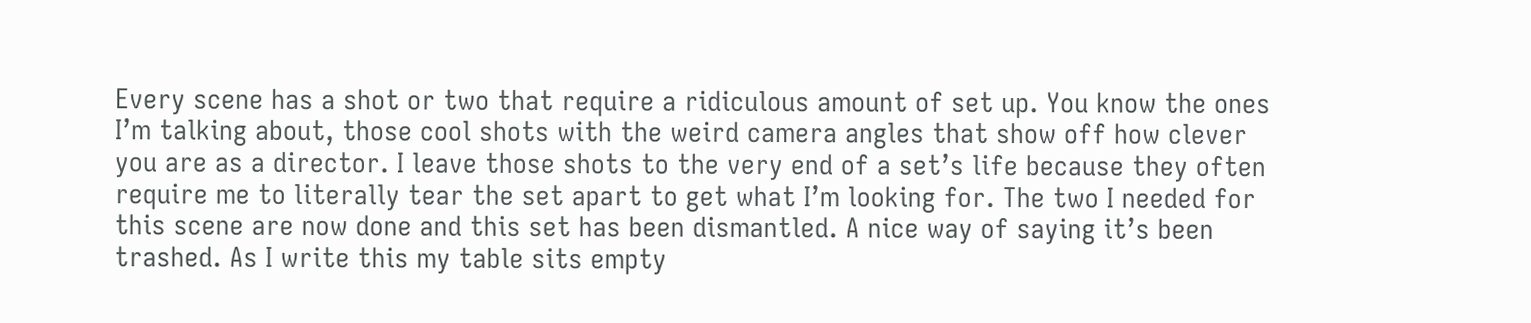Every scene has a shot or two that require a ridiculous amount of set up. You know the ones I’m talking about, those cool shots with the weird camera angles that show off how clever you are as a director. I leave those shots to the very end of a set’s life because they often require me to literally tear the set apart to get what I’m looking for. The two I needed for this scene are now done and this set has been dismantled. A nice way of saying it’s been trashed. As I write this my table sits empty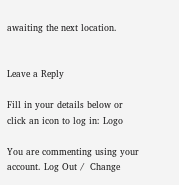awaiting the next location.


Leave a Reply

Fill in your details below or click an icon to log in: Logo

You are commenting using your account. Log Out /  Change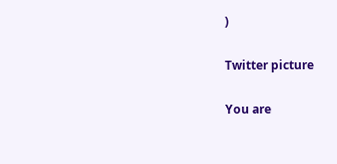)

Twitter picture

You are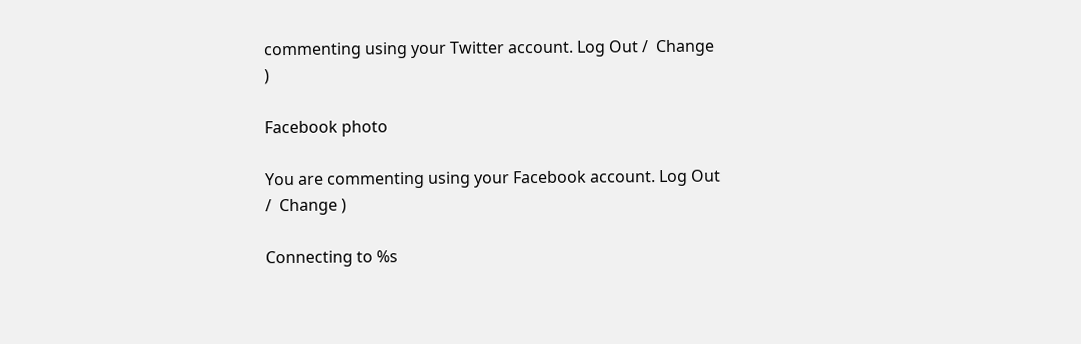commenting using your Twitter account. Log Out /  Change )

Facebook photo

You are commenting using your Facebook account. Log Out /  Change )

Connecting to %s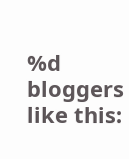%d bloggers like this: